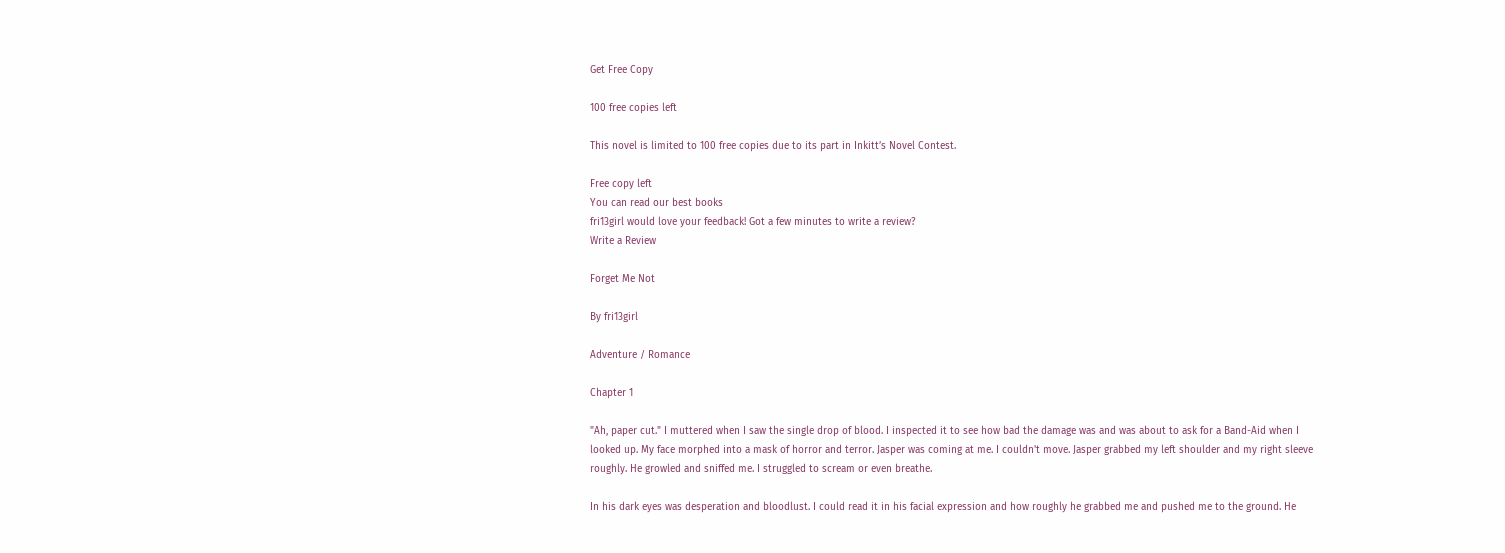Get Free Copy

100 free copies left

This novel is limited to 100 free copies due to its part in Inkitt’s Novel Contest.

Free copy left
You can read our best books
fri13girl would love your feedback! Got a few minutes to write a review?
Write a Review

Forget Me Not

By fri13girl

Adventure / Romance

Chapter 1

"Ah, paper cut." I muttered when I saw the single drop of blood. I inspected it to see how bad the damage was and was about to ask for a Band-Aid when I looked up. My face morphed into a mask of horror and terror. Jasper was coming at me. I couldn't move. Jasper grabbed my left shoulder and my right sleeve roughly. He growled and sniffed me. I struggled to scream or even breathe.

In his dark eyes was desperation and bloodlust. I could read it in his facial expression and how roughly he grabbed me and pushed me to the ground. He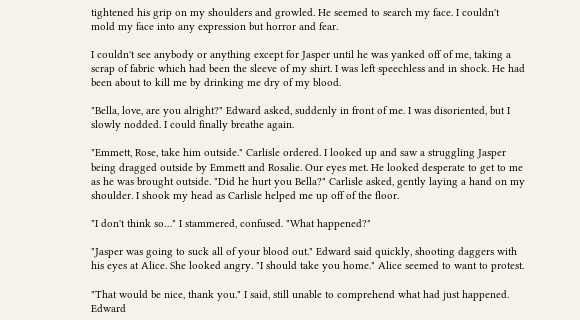tightened his grip on my shoulders and growled. He seemed to search my face. I couldn't mold my face into any expression but horror and fear.

I couldn't see anybody or anything except for Jasper until he was yanked off of me, taking a scrap of fabric which had been the sleeve of my shirt. I was left speechless and in shock. He had been about to kill me by drinking me dry of my blood.

"Bella, love, are you alright?" Edward asked, suddenly in front of me. I was disoriented, but I slowly nodded. I could finally breathe again.

"Emmett, Rose, take him outside." Carlisle ordered. I looked up and saw a struggling Jasper being dragged outside by Emmett and Rosalie. Our eyes met. He looked desperate to get to me as he was brought outside. "Did he hurt you Bella?" Carlisle asked, gently laying a hand on my shoulder. I shook my head as Carlisle helped me up off of the floor.

"I don't think so…" I stammered, confused. "What happened?"

"Jasper was going to suck all of your blood out." Edward said quickly, shooting daggers with his eyes at Alice. She looked angry. "I should take you home." Alice seemed to want to protest.

"That would be nice, thank you." I said, still unable to comprehend what had just happened. Edward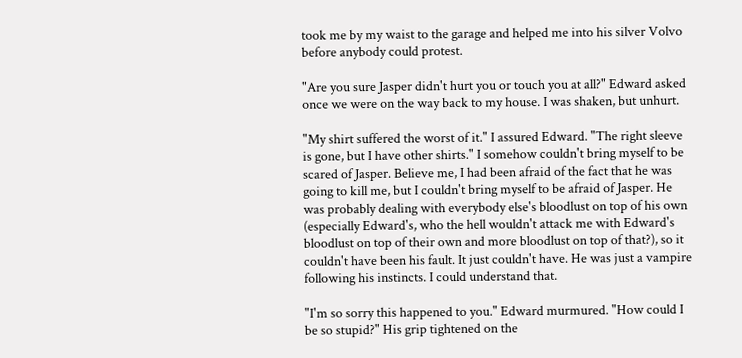took me by my waist to the garage and helped me into his silver Volvo before anybody could protest.

"Are you sure Jasper didn't hurt you or touch you at all?" Edward asked once we were on the way back to my house. I was shaken, but unhurt.

"My shirt suffered the worst of it." I assured Edward. "The right sleeve is gone, but I have other shirts." I somehow couldn't bring myself to be scared of Jasper. Believe me, I had been afraid of the fact that he was going to kill me, but I couldn't bring myself to be afraid of Jasper. He was probably dealing with everybody else's bloodlust on top of his own (especially Edward's, who the hell wouldn't attack me with Edward's bloodlust on top of their own and more bloodlust on top of that?), so it couldn't have been his fault. It just couldn't have. He was just a vampire following his instincts. I could understand that.

"I'm so sorry this happened to you." Edward murmured. "How could I be so stupid?" His grip tightened on the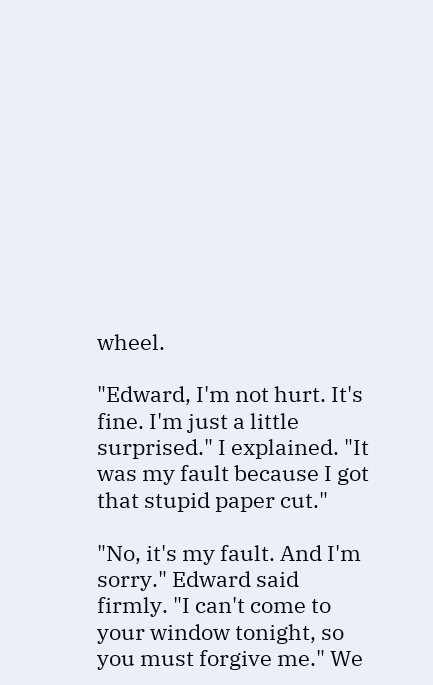wheel.

"Edward, I'm not hurt. It's fine. I'm just a little surprised." I explained. "It was my fault because I got that stupid paper cut."

"No, it's my fault. And I'm sorry." Edward said firmly. "I can't come to your window tonight, so you must forgive me." We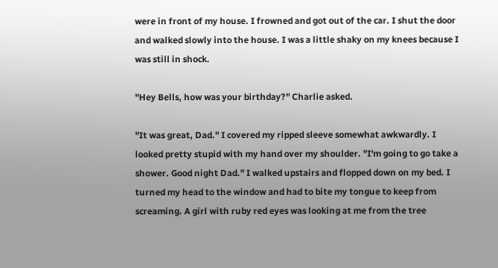were in front of my house. I frowned and got out of the car. I shut the door and walked slowly into the house. I was a little shaky on my knees because I was still in shock.

"Hey Bells, how was your birthday?" Charlie asked.

"It was great, Dad." I covered my ripped sleeve somewhat awkwardly. I looked pretty stupid with my hand over my shoulder. "I'm going to go take a shower. Good night Dad." I walked upstairs and flopped down on my bed. I turned my head to the window and had to bite my tongue to keep from screaming. A girl with ruby red eyes was looking at me from the tree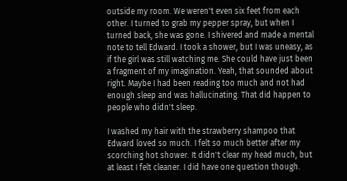outside my room. We weren't even six feet from each other. I turned to grab my pepper spray, but when I turned back, she was gone. I shivered and made a mental note to tell Edward. I took a shower, but I was uneasy, as if the girl was still watching me. She could have just been a fragment of my imagination. Yeah, that sounded about right. Maybe I had been reading too much and not had enough sleep and was hallucinating. That did happen to people who didn't sleep.

I washed my hair with the strawberry shampoo that Edward loved so much. I felt so much better after my scorching hot shower. It didn't clear my head much, but at least I felt cleaner. I did have one question though.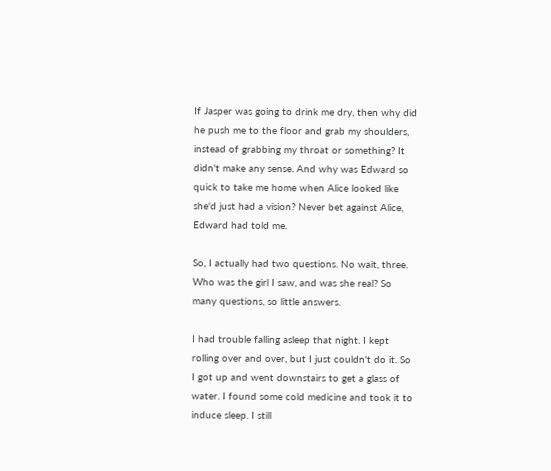If Jasper was going to drink me dry, then why did he push me to the floor and grab my shoulders, instead of grabbing my throat or something? It didn't make any sense. And why was Edward so quick to take me home when Alice looked like she'd just had a vision? Never bet against Alice, Edward had told me.

So, I actually had two questions. No wait, three. Who was the girl I saw, and was she real? So many questions, so little answers.

I had trouble falling asleep that night. I kept rolling over and over, but I just couldn't do it. So I got up and went downstairs to get a glass of water. I found some cold medicine and took it to induce sleep. I still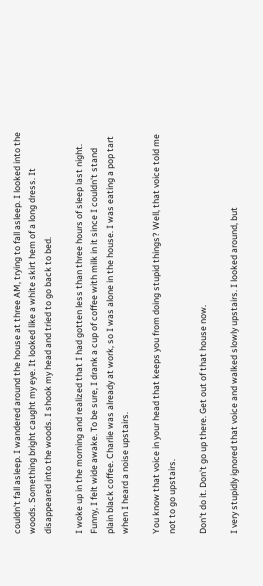couldn't fall asleep. I wandered around the house at three AM, trying to fall asleep. I looked into the woods. Something bright caught my eye. It looked like a white skirt hem of a long dress. It disappeared into the woods. I shook my head and tried to go back to bed.

I woke up in the morning and realized that I had gotten less than three hours of sleep last night. Funny, I felt wide awake. To be sure, I drank a cup of coffee with milk in it since I couldn't stand plain black coffee. Charlie was already at work, so I was alone in the house. I was eating a pop tart when I heard a noise upstairs.

You know that voice in your head that keeps you from doing stupid things? Well, that voice told me not to go upstairs.

Don't do it. Don't go up there. Get out of that house now.

I very stupidly ignored that voice and walked slowly upstairs. I looked around, but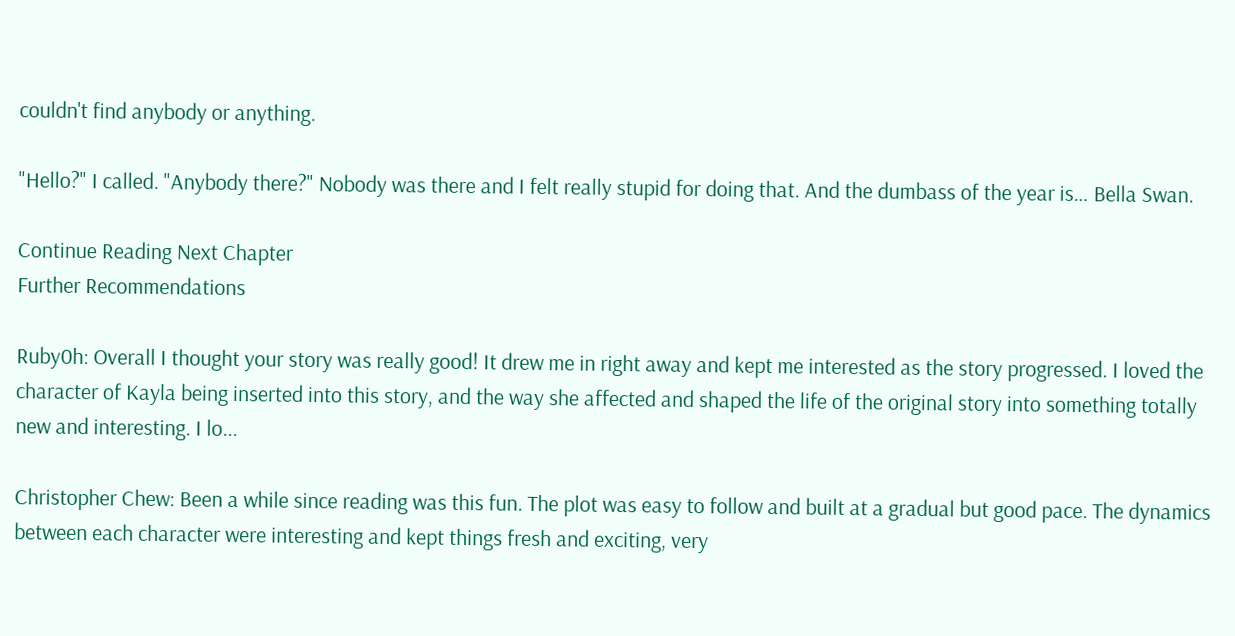couldn't find anybody or anything.

"Hello?" I called. "Anybody there?" Nobody was there and I felt really stupid for doing that. And the dumbass of the year is… Bella Swan.

Continue Reading Next Chapter
Further Recommendations

Ruby0h: Overall I thought your story was really good! It drew me in right away and kept me interested as the story progressed. I loved the character of Kayla being inserted into this story, and the way she affected and shaped the life of the original story into something totally new and interesting. I lo...

Christopher Chew: Been a while since reading was this fun. The plot was easy to follow and built at a gradual but good pace. The dynamics between each character were interesting and kept things fresh and exciting, very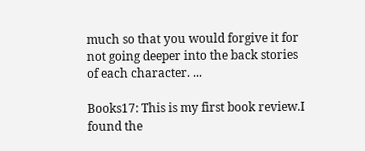much so that you would forgive it for not going deeper into the back stories of each character. ...

Books17: This is my first book review.I found the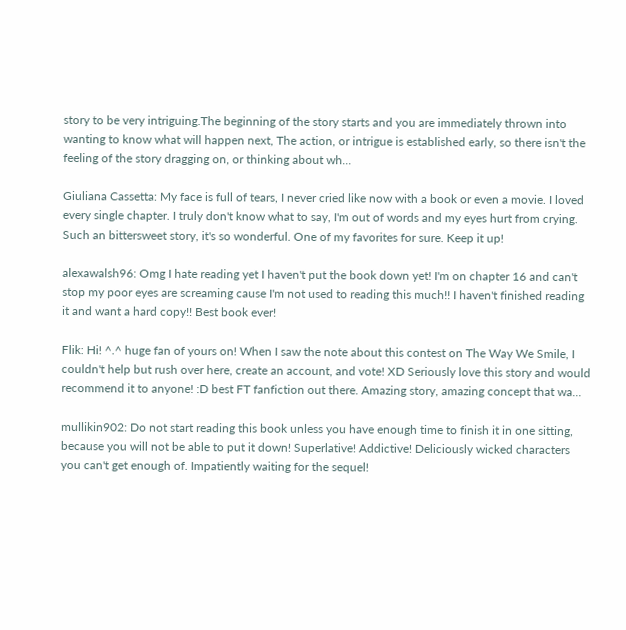story to be very intriguing.The beginning of the story starts and you are immediately thrown into wanting to know what will happen next, The action, or intrigue is established early, so there isn't the feeling of the story dragging on, or thinking about wh...

Giuliana Cassetta: My face is full of tears, I never cried like now with a book or even a movie. I loved every single chapter. I truly don't know what to say, I'm out of words and my eyes hurt from crying. Such an bittersweet story, it's so wonderful. One of my favorites for sure. Keep it up!

alexawalsh96: Omg I hate reading yet I haven't put the book down yet! I'm on chapter 16 and can't stop my poor eyes are screaming cause I'm not used to reading this much!! I haven't finished reading it and want a hard copy!! Best book ever!

Flik: Hi! ^.^ huge fan of yours on! When I saw the note about this contest on The Way We Smile, I couldn't help but rush over here, create an account, and vote! XD Seriously love this story and would recommend it to anyone! :D best FT fanfiction out there. Amazing story, amazing concept that wa...

mullikin902: Do not start reading this book unless you have enough time to finish it in one sitting, because you will not be able to put it down! Superlative! Addictive! Deliciously wicked characters you can't get enough of. Impatiently waiting for the sequel!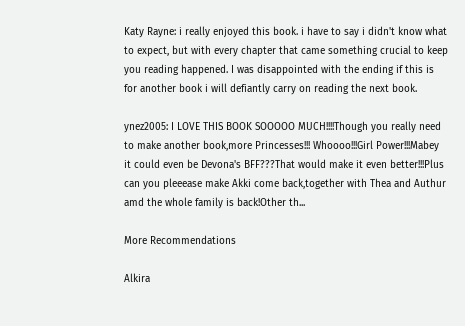Katy Rayne: i really enjoyed this book. i have to say i didn't know what to expect, but with every chapter that came something crucial to keep you reading happened. I was disappointed with the ending if this is for another book i will defiantly carry on reading the next book.

ynez2005: I LOVE THIS BOOK SOOOOO MUCH!!!!Though you really need to make another book,more Princesses!!! Whoooo!!!Girl Power!!!Mabey it could even be Devona's BFF???That would make it even better!!!Plus can you pleeease make Akki come back,together with Thea and Authur amd the whole family is back!Other th...

More Recommendations

Alkira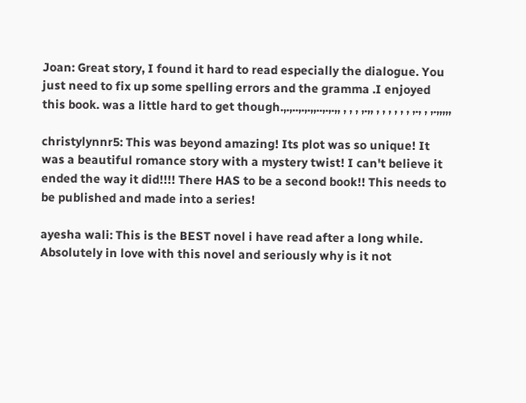Joan: Great story, I found it hard to read especially the dialogue. You just need to fix up some spelling errors and the gramma .I enjoyed this book. was a little hard to get though.,.,..,.,.,,..,.,.,, , , , ,.,, , , , , , , ,., , ,.,,,,,

christylynnr5: This was beyond amazing! Its plot was so unique! It was a beautiful romance story with a mystery twist! I can't believe it ended the way it did!!!! There HAS to be a second book!! This needs to be published and made into a series!

ayesha wali: This is the BEST novel i have read after a long while. Absolutely in love with this novel and seriously why is it not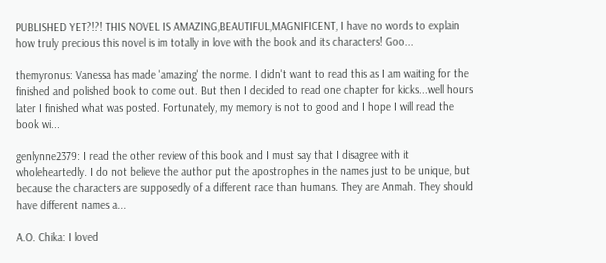PUBLISHED YET?!?! THIS NOVEL IS AMAZING,BEAUTIFUL,MAGNIFICENT, I have no words to explain how truly precious this novel is im totally in love with the book and its characters! Goo...

themyronus: Vanessa has made 'amazing' the norme. I didn't want to read this as I am waiting for the finished and polished book to come out. But then I decided to read one chapter for kicks...well hours later I finished what was posted. Fortunately, my memory is not to good and I hope I will read the book wi...

genlynne2379: I read the other review of this book and I must say that I disagree with it wholeheartedly. I do not believe the author put the apostrophes in the names just to be unique, but because the characters are supposedly of a different race than humans. They are Anmah. They should have different names a...

A.O. Chika: I loved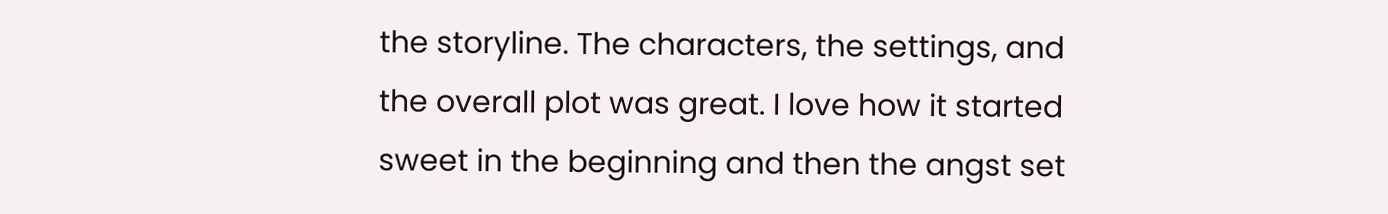the storyline. The characters, the settings, and the overall plot was great. I love how it started sweet in the beginning and then the angst set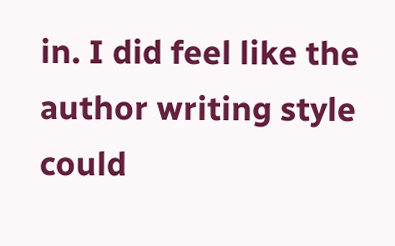in. I did feel like the author writing style could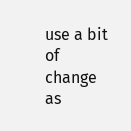use a bit of change as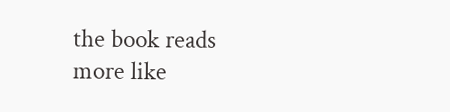the book reads more like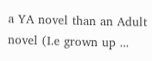a YA novel than an Adult novel (I.e grown up ...